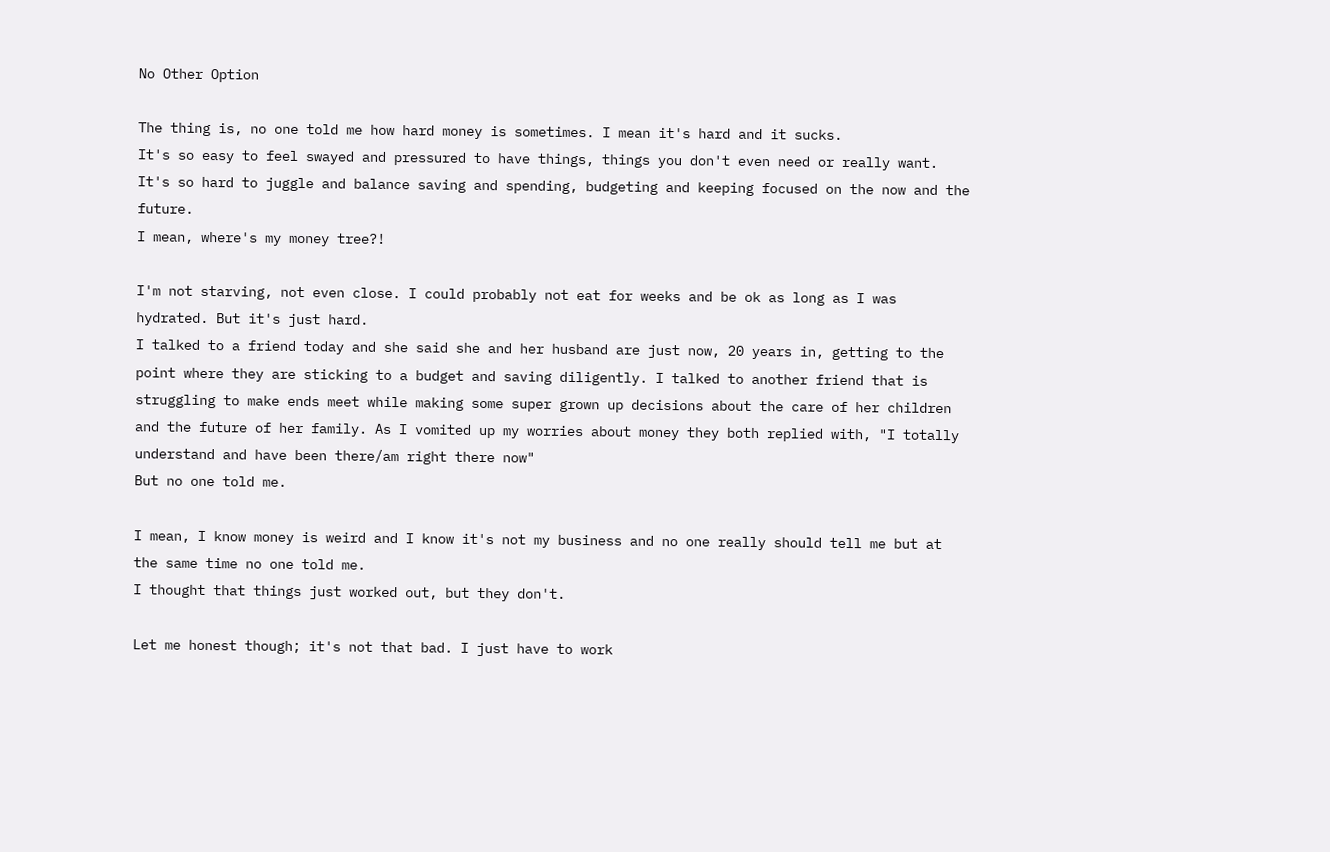No Other Option

The thing is, no one told me how hard money is sometimes. I mean it's hard and it sucks.
It's so easy to feel swayed and pressured to have things, things you don't even need or really want.
It's so hard to juggle and balance saving and spending, budgeting and keeping focused on the now and the future.
I mean, where's my money tree?!

I'm not starving, not even close. I could probably not eat for weeks and be ok as long as I was hydrated. But it's just hard.
I talked to a friend today and she said she and her husband are just now, 20 years in, getting to the point where they are sticking to a budget and saving diligently. I talked to another friend that is struggling to make ends meet while making some super grown up decisions about the care of her children and the future of her family. As I vomited up my worries about money they both replied with, "I totally understand and have been there/am right there now"
But no one told me.

I mean, I know money is weird and I know it's not my business and no one really should tell me but at the same time no one told me.
I thought that things just worked out, but they don't.

Let me honest though; it's not that bad. I just have to work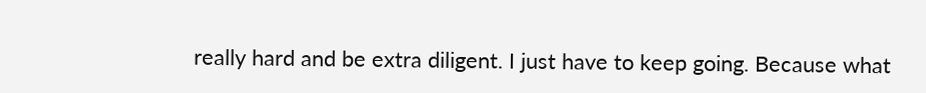really hard and be extra diligent. I just have to keep going. Because what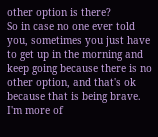other option is there?
So in case no one ever told you, sometimes you just have to get up in the morning and keep going because there is no other option, and that's ok because that is being brave.
I'm more of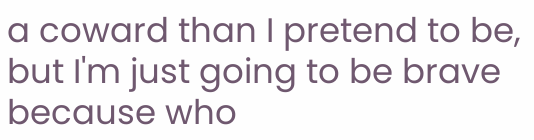a coward than I pretend to be, but I'm just going to be brave because who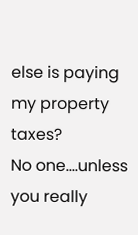else is paying my property taxes?
No one....unless you really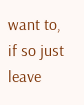want to, if so just leave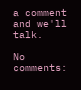a comment and we'll talk.

No comments: